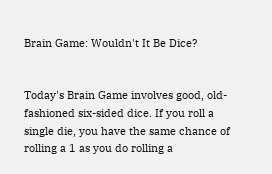Brain Game: Wouldn't It Be Dice?


Today's Brain Game involves good, old-fashioned six-sided dice. If you roll a single die, you have the same chance of rolling a 1 as you do rolling a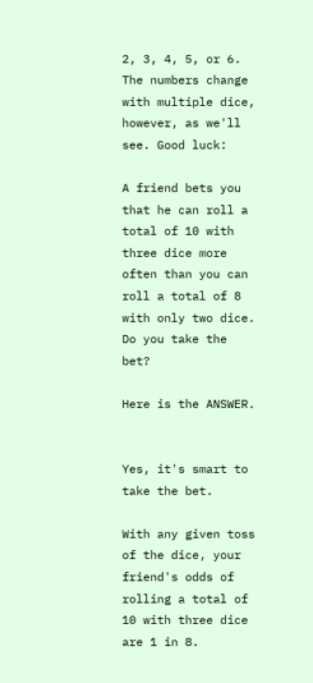2, 3, 4, 5, or 6. The numbers change with multiple dice, however, as we'll see. Good luck:

A friend bets you that he can roll a total of 10 with three dice more often than you can roll a total of 8 with only two dice. Do you take the bet?

Here is the ANSWER.


Yes, it's smart to take the bet.

With any given toss of the dice, your friend's odds of rolling a total of 10 with three dice are 1 in 8.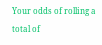Your odds of rolling a total of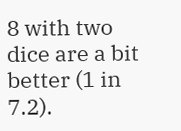8 with two dice are a bit better (1 in 7.2).